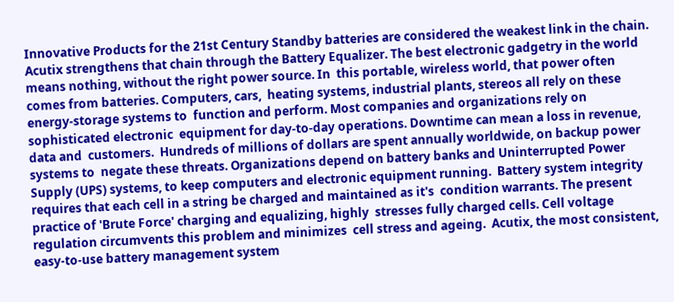Innovative Products for the 21st Century Standby batteries are considered the weakest link in the chain. Acutix strengthens that chain through the Battery Equalizer. The best electronic gadgetry in the world means nothing, without the right power source. In  this portable, wireless world, that power often comes from batteries. Computers, cars,  heating systems, industrial plants, stereos all rely on these energy-storage systems to  function and perform. Most companies and organizations rely on sophisticated electronic  equipment for day-to-day operations. Downtime can mean a loss in revenue, data and  customers.  Hundreds of millions of dollars are spent annually worldwide, on backup power systems to  negate these threats. Organizations depend on battery banks and Uninterrupted Power  Supply (UPS) systems, to keep computers and electronic equipment running.  Battery system integrity requires that each cell in a string be charged and maintained as it's  condition warrants. The present practice of 'Brute Force' charging and equalizing, highly  stresses fully charged cells. Cell voltage regulation circumvents this problem and minimizes  cell stress and ageing.  Acutix, the most consistent, easy-to-use battery management system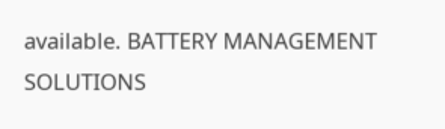available. BATTERY MANAGEMENT SOLUTIONS